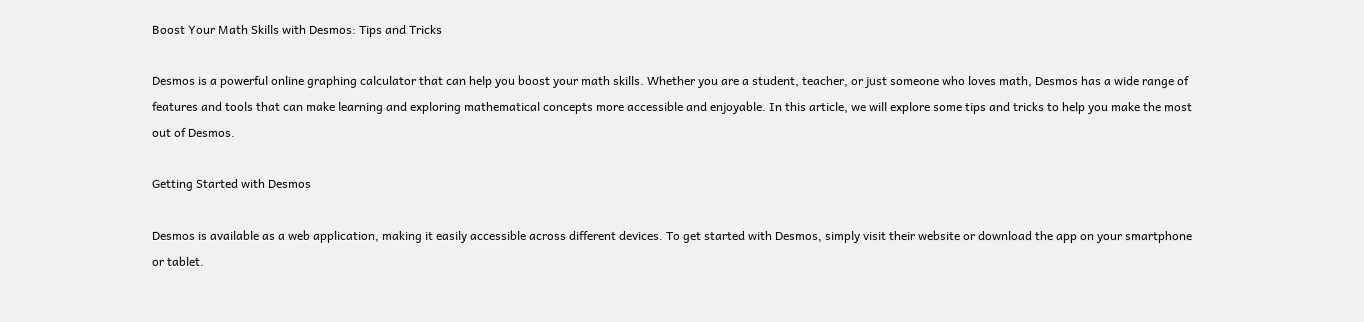Boost Your Math Skills with Desmos: Tips and Tricks

Desmos is a powerful online graphing calculator that can help you boost your math skills. Whether you are a student, teacher, or just someone who loves math, Desmos has a wide range of features and tools that can make learning and exploring mathematical concepts more accessible and enjoyable. In this article, we will explore some tips and tricks to help you make the most out of Desmos.

Getting Started with Desmos

Desmos is available as a web application, making it easily accessible across different devices. To get started with Desmos, simply visit their website or download the app on your smartphone or tablet.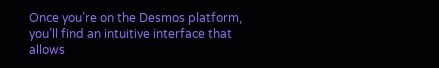Once you’re on the Desmos platform, you’ll find an intuitive interface that allows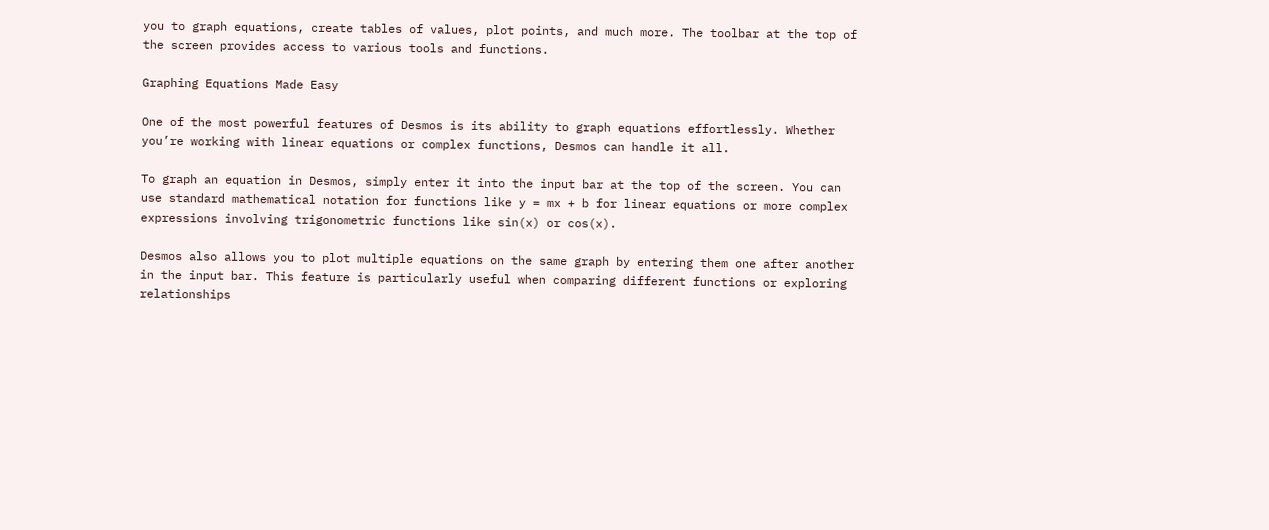you to graph equations, create tables of values, plot points, and much more. The toolbar at the top of the screen provides access to various tools and functions.

Graphing Equations Made Easy

One of the most powerful features of Desmos is its ability to graph equations effortlessly. Whether you’re working with linear equations or complex functions, Desmos can handle it all.

To graph an equation in Desmos, simply enter it into the input bar at the top of the screen. You can use standard mathematical notation for functions like y = mx + b for linear equations or more complex expressions involving trigonometric functions like sin(x) or cos(x).

Desmos also allows you to plot multiple equations on the same graph by entering them one after another in the input bar. This feature is particularly useful when comparing different functions or exploring relationships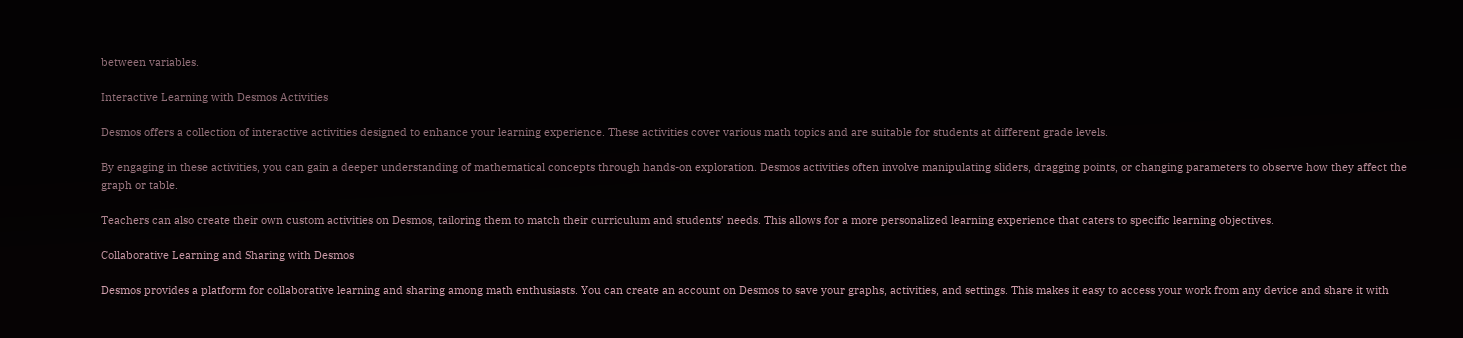between variables.

Interactive Learning with Desmos Activities

Desmos offers a collection of interactive activities designed to enhance your learning experience. These activities cover various math topics and are suitable for students at different grade levels.

By engaging in these activities, you can gain a deeper understanding of mathematical concepts through hands-on exploration. Desmos activities often involve manipulating sliders, dragging points, or changing parameters to observe how they affect the graph or table.

Teachers can also create their own custom activities on Desmos, tailoring them to match their curriculum and students’ needs. This allows for a more personalized learning experience that caters to specific learning objectives.

Collaborative Learning and Sharing with Desmos

Desmos provides a platform for collaborative learning and sharing among math enthusiasts. You can create an account on Desmos to save your graphs, activities, and settings. This makes it easy to access your work from any device and share it with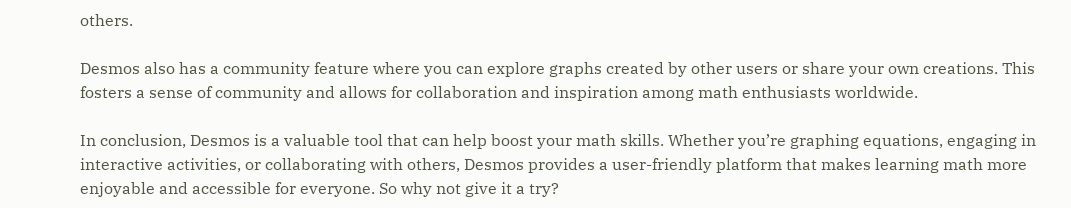others.

Desmos also has a community feature where you can explore graphs created by other users or share your own creations. This fosters a sense of community and allows for collaboration and inspiration among math enthusiasts worldwide.

In conclusion, Desmos is a valuable tool that can help boost your math skills. Whether you’re graphing equations, engaging in interactive activities, or collaborating with others, Desmos provides a user-friendly platform that makes learning math more enjoyable and accessible for everyone. So why not give it a try?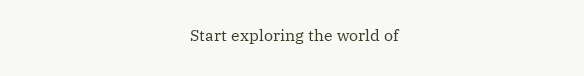Start exploring the world of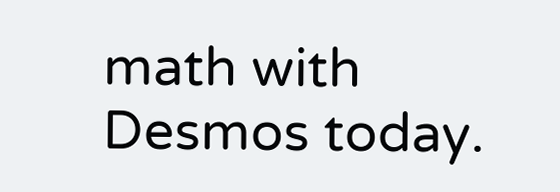math with Desmos today.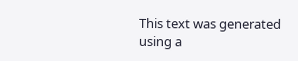This text was generated using a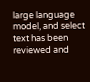large language model, and select text has been reviewed and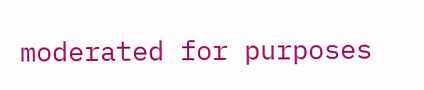moderated for purposes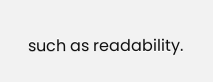such as readability.